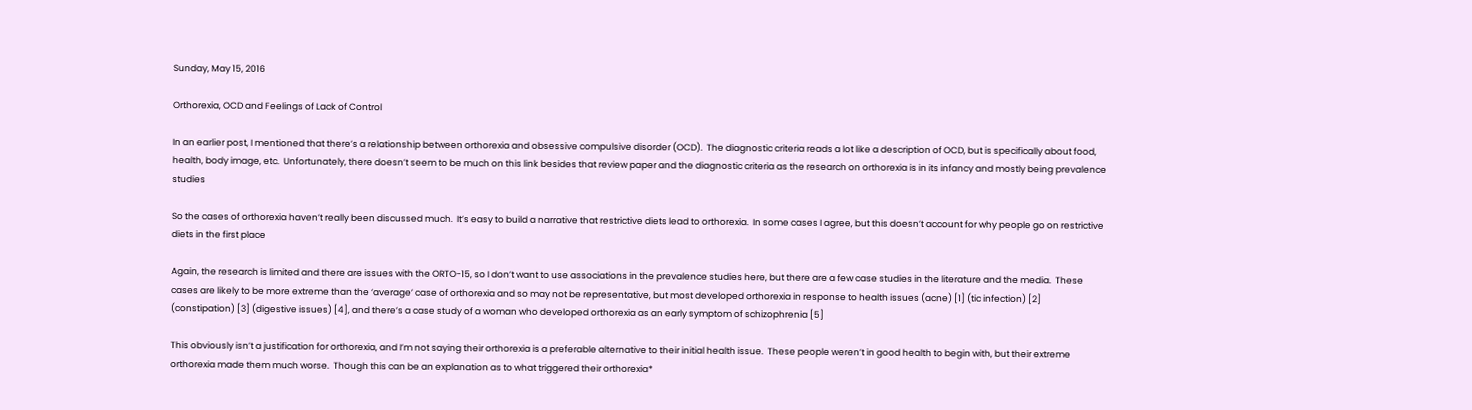Sunday, May 15, 2016

Orthorexia, OCD and Feelings of Lack of Control

In an earlier post, I mentioned that there’s a relationship between orthorexia and obsessive compulsive disorder (OCD).  The diagnostic criteria reads a lot like a description of OCD, but is specifically about food, health, body image, etc.  Unfortunately, there doesn’t seem to be much on this link besides that review paper and the diagnostic criteria as the research on orthorexia is in its infancy and mostly being prevalence studies

So the cases of orthorexia haven’t really been discussed much.  It’s easy to build a narrative that restrictive diets lead to orthorexia.  In some cases I agree, but this doesn’t account for why people go on restrictive diets in the first place

Again, the research is limited and there are issues with the ORTO-15, so I don’t want to use associations in the prevalence studies here, but there are a few case studies in the literature and the media.  These cases are likely to be more extreme than the ‘average’ case of orthorexia and so may not be representative, but most developed orthorexia in response to health issues (acne) [1] (tic infection) [2] (constipation) [3] (digestive issues) [4], and there’s a case study of a woman who developed orthorexia as an early symptom of schizophrenia [5]

This obviously isn’t a justification for orthorexia, and I’m not saying their orthorexia is a preferable alternative to their initial health issue.  These people weren’t in good health to begin with, but their extreme orthorexia made them much worse.  Though this can be an explanation as to what triggered their orthorexia*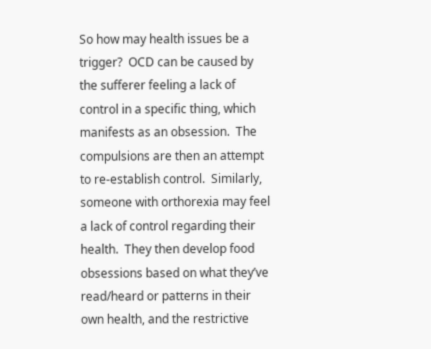So how may health issues be a trigger?  OCD can be caused by the sufferer feeling a lack of control in a specific thing, which manifests as an obsession.  The compulsions are then an attempt to re-establish control.  Similarly, someone with orthorexia may feel a lack of control regarding their health.  They then develop food obsessions based on what they’ve read/heard or patterns in their own health, and the restrictive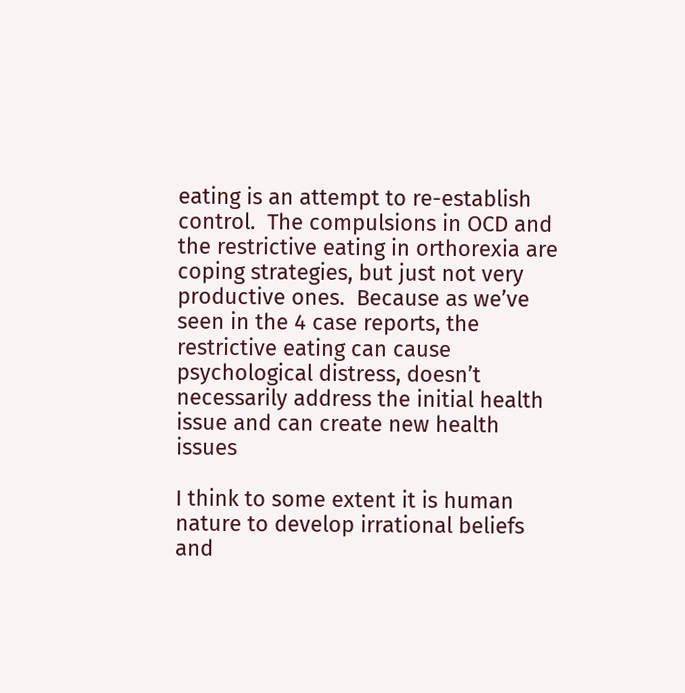eating is an attempt to re-establish control.  The compulsions in OCD and the restrictive eating in orthorexia are coping strategies, but just not very productive ones.  Because as we’ve seen in the 4 case reports, the restrictive eating can cause psychological distress, doesn’t necessarily address the initial health issue and can create new health issues

I think to some extent it is human nature to develop irrational beliefs and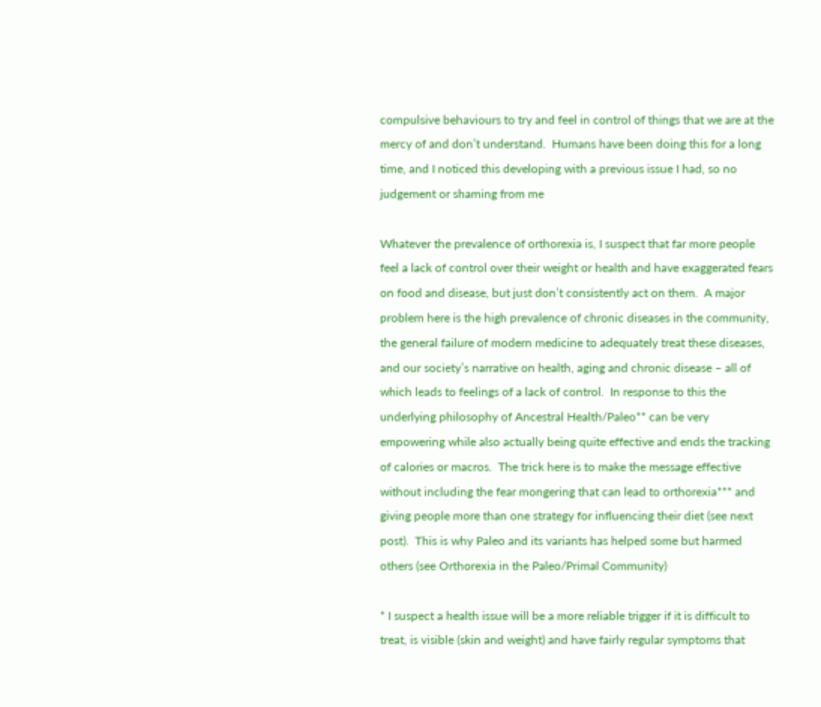compulsive behaviours to try and feel in control of things that we are at the mercy of and don’t understand.  Humans have been doing this for a long time, and I noticed this developing with a previous issue I had, so no judgement or shaming from me

Whatever the prevalence of orthorexia is, I suspect that far more people feel a lack of control over their weight or health and have exaggerated fears on food and disease, but just don’t consistently act on them.  A major problem here is the high prevalence of chronic diseases in the community, the general failure of modern medicine to adequately treat these diseases, and our society’s narrative on health, aging and chronic disease – all of which leads to feelings of a lack of control.  In response to this the underlying philosophy of Ancestral Health/Paleo** can be very empowering while also actually being quite effective and ends the tracking of calories or macros.  The trick here is to make the message effective without including the fear mongering that can lead to orthorexia*** and giving people more than one strategy for influencing their diet (see next post).  This is why Paleo and its variants has helped some but harmed others (see Orthorexia in the Paleo/Primal Community)

* I suspect a health issue will be a more reliable trigger if it is difficult to treat, is visible (skin and weight) and have fairly regular symptoms that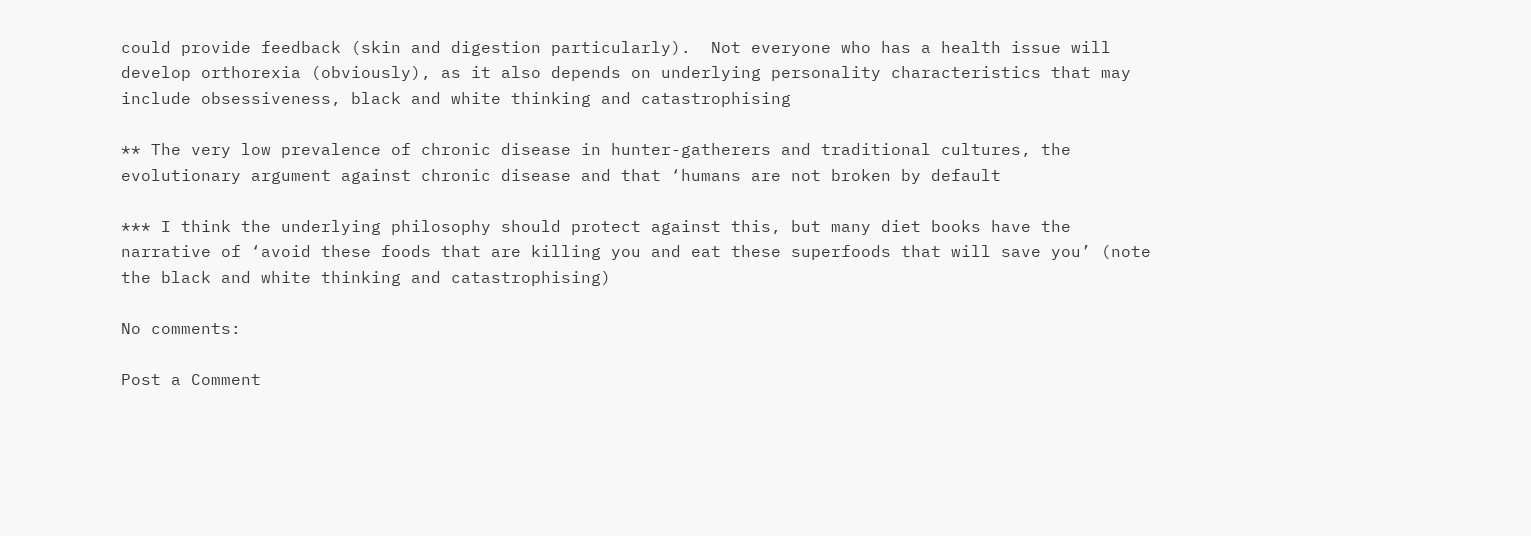could provide feedback (skin and digestion particularly).  Not everyone who has a health issue will develop orthorexia (obviously), as it also depends on underlying personality characteristics that may include obsessiveness, black and white thinking and catastrophising

** The very low prevalence of chronic disease in hunter-gatherers and traditional cultures, the evolutionary argument against chronic disease and that ‘humans are not broken by default

*** I think the underlying philosophy should protect against this, but many diet books have the narrative of ‘avoid these foods that are killing you and eat these superfoods that will save you’ (note the black and white thinking and catastrophising)

No comments:

Post a Comment